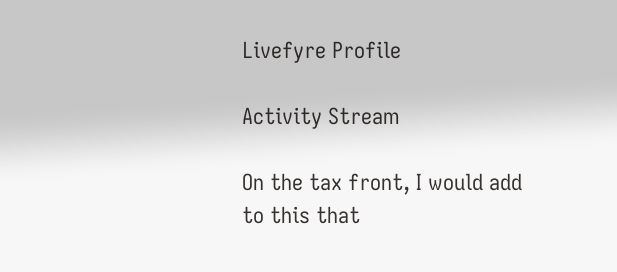Livefyre Profile

Activity Stream

On the tax front, I would add to this that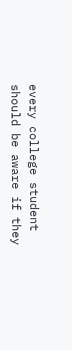every college student should be aware if they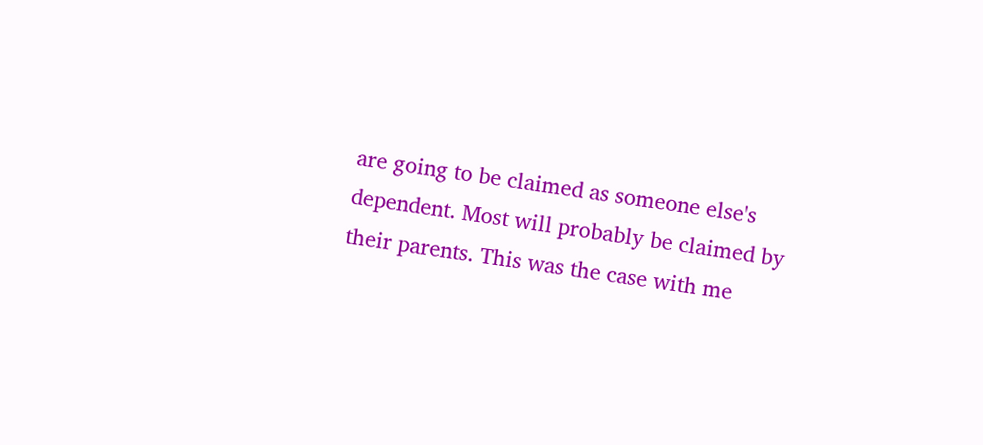are going to be claimed as someone else's dependent. Most will probably be claimed by their parents. This was the case with me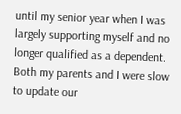until my senior year when I was largely supporting myself and no longer qualified as a dependent. Both my parents and I were slow to update our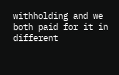withholding and we both paid for it in different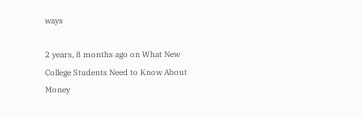ways

2 years, 8 months ago on What New College Students Need to Know About Money